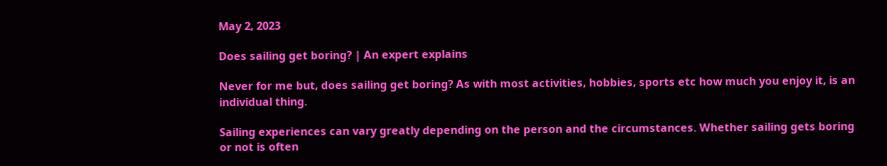May 2, 2023

Does sailing get boring? | An expert explains

Never for me but, does sailing get boring? As with most activities, hobbies, sports etc how much you enjoy it, is an individual thing.

Sailing experiences can vary greatly depending on the person and the circumstances. Whether sailing gets boring or not is often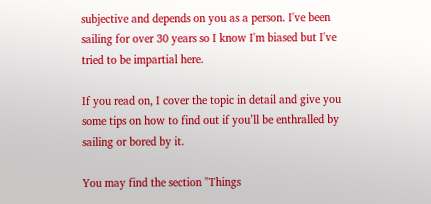subjective and depends on you as a person. I've been sailing for over 30 years so I know I'm biased but I've tried to be impartial here.

If you read on, I cover the topic in detail and give you some tips on how to find out if you’ll be enthralled by sailing or bored by it.

You may find the section "Things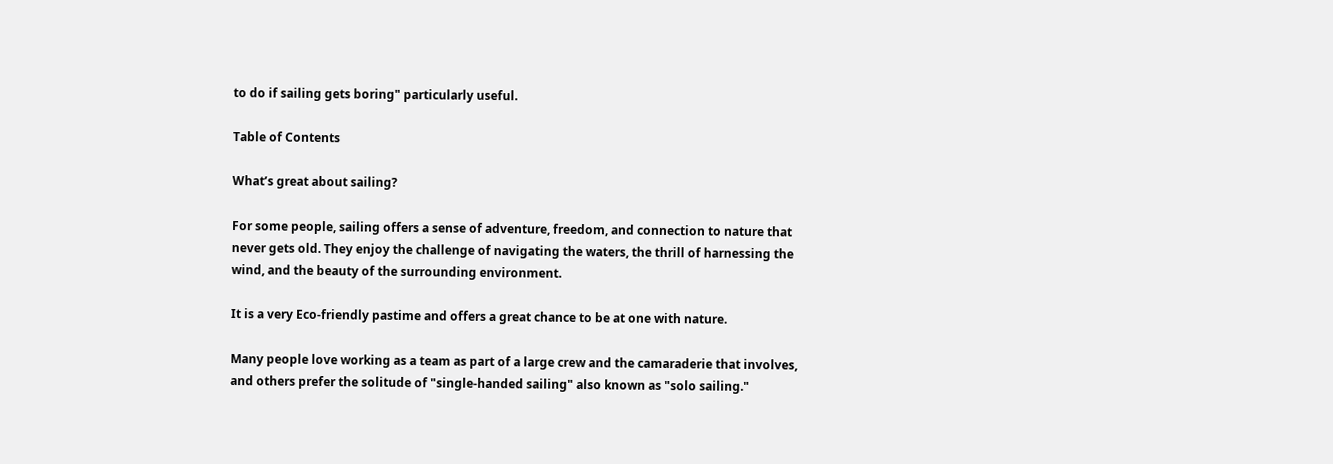to do if sailing gets boring" particularly useful.

Table of Contents

What’s great about sailing?

For some people, sailing offers a sense of adventure, freedom, and connection to nature that never gets old. They enjoy the challenge of navigating the waters, the thrill of harnessing the wind, and the beauty of the surrounding environment.

It is a very Eco-friendly pastime and offers a great chance to be at one with nature.

Many people love working as a team as part of a large crew and the camaraderie that involves, and others prefer the solitude of "single-handed sailing" also known as "solo sailing."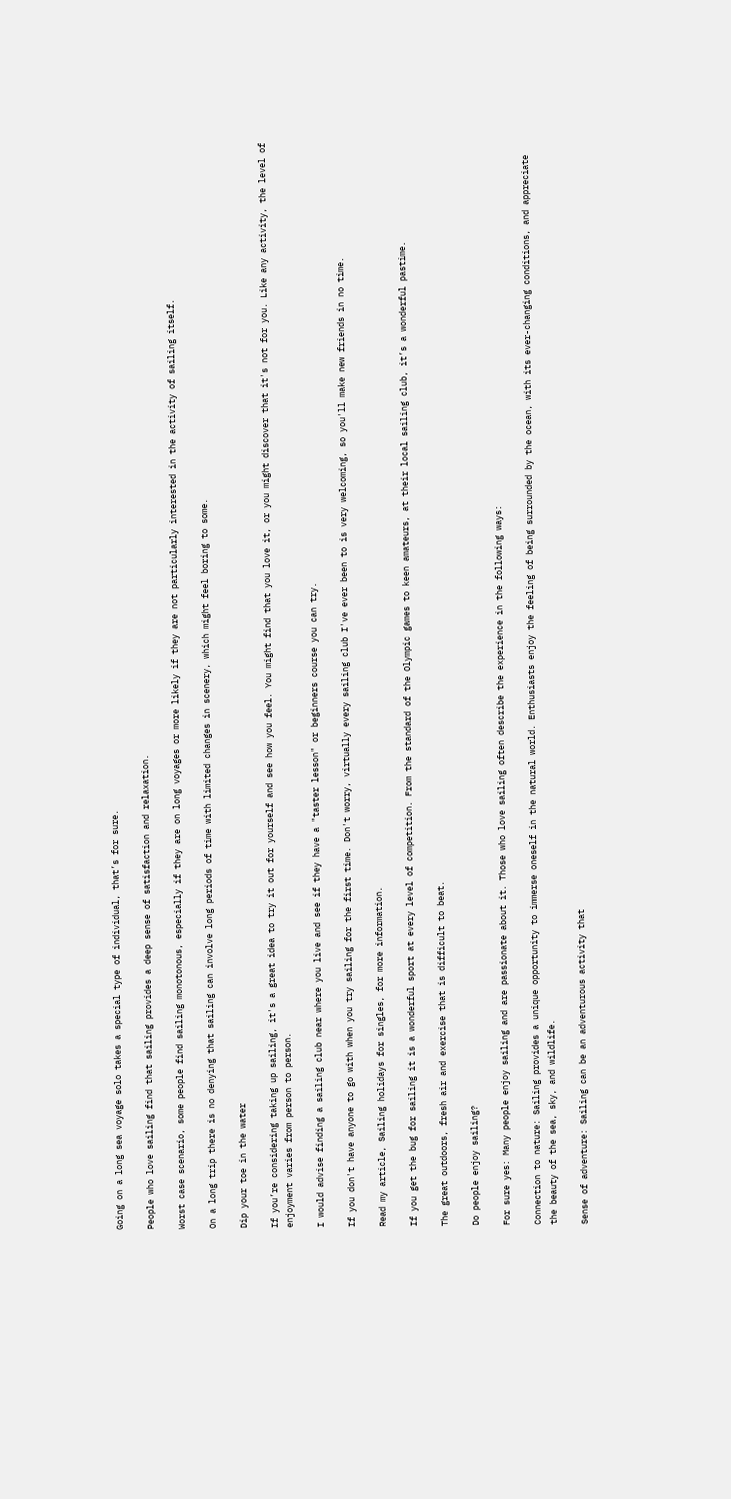Going on a long sea voyage solo takes a special type of individual, that’s for sure.

People who love sailing find that sailing provides a deep sense of satisfaction and relaxation.

Worst case scenario, some people find sailing monotonous, especially if they are on long voyages or more likely if they are not particularly interested in the activity of sailing itself.

On a long trip there is no denying that sailing can involve long periods of time with limited changes in scenery, which might feel boring to some.

Dip your toe in the water

If you’re considering taking up sailing, it's a great idea to try it out for yourself and see how you feel. You might find that you love it, or you might discover that it's not for you. Like any activity, the level of enjoyment varies from person to person.

I would advise finding a sailing club near where you live and see if they have a "taster lesson" or beginners course you can try.

If you don't have anyone to go with when you try sailing for the first time. Don't worry, virtually every sailing club I've ever been to is very welcoming, so you'll make new friends in no time.

Read my article, Sailing holidays for singles, for more information.

If you get the bug for sailing it is a wonderful sport at every level of competition. From the standard of the Olympic games to keen amateurs, at their local sailing club, it’s a wonderful pastime.

The great outdoors, fresh air and exercise that is difficult to beat.

Do people enjoy sailing?

For sure yes: Many people enjoy sailing and are passionate about it. Those who love sailing often describe the experience in the following ways:

Connection to nature: Sailing provides a unique opportunity to immerse oneself in the natural world. Enthusiasts enjoy the feeling of being surrounded by the ocean, with its ever-changing conditions, and appreciate the beauty of the sea, sky, and wildlife.

Sense of adventure: Sailing can be an adventurous activity that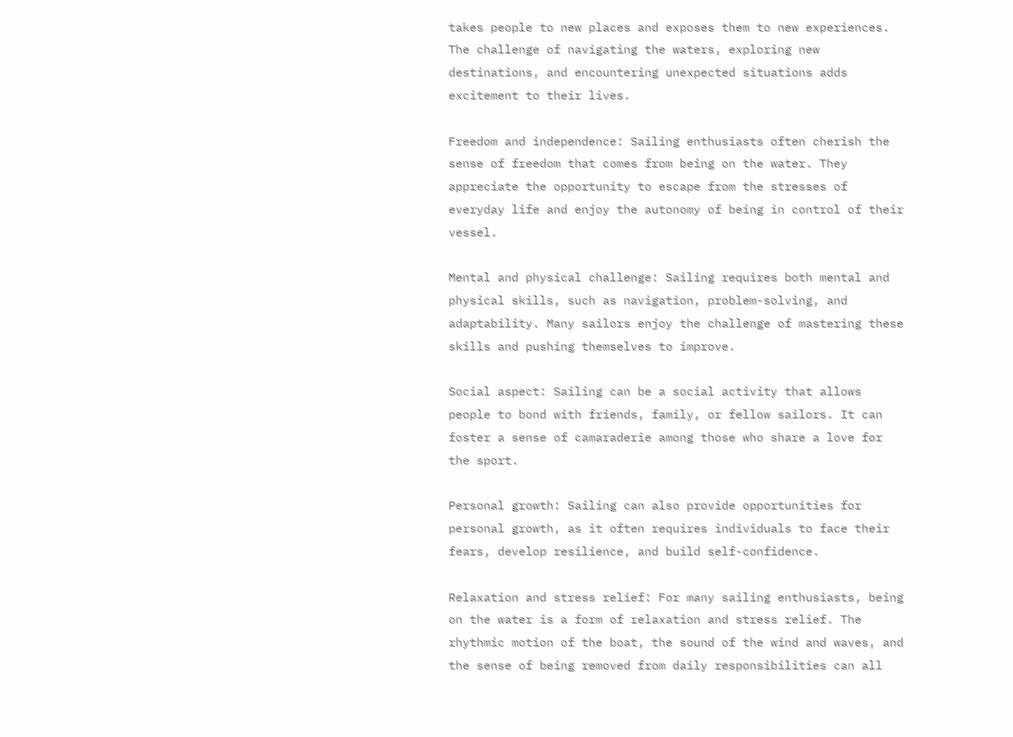takes people to new places and exposes them to new experiences. The challenge of navigating the waters, exploring new destinations, and encountering unexpected situations adds excitement to their lives.

Freedom and independence: Sailing enthusiasts often cherish the sense of freedom that comes from being on the water. They appreciate the opportunity to escape from the stresses of everyday life and enjoy the autonomy of being in control of their vessel.

Mental and physical challenge: Sailing requires both mental and physical skills, such as navigation, problem-solving, and adaptability. Many sailors enjoy the challenge of mastering these skills and pushing themselves to improve.

Social aspect: Sailing can be a social activity that allows people to bond with friends, family, or fellow sailors. It can foster a sense of camaraderie among those who share a love for the sport.

Personal growth: Sailing can also provide opportunities for personal growth, as it often requires individuals to face their fears, develop resilience, and build self-confidence.

Relaxation and stress relief: For many sailing enthusiasts, being on the water is a form of relaxation and stress relief. The rhythmic motion of the boat, the sound of the wind and waves, and the sense of being removed from daily responsibilities can all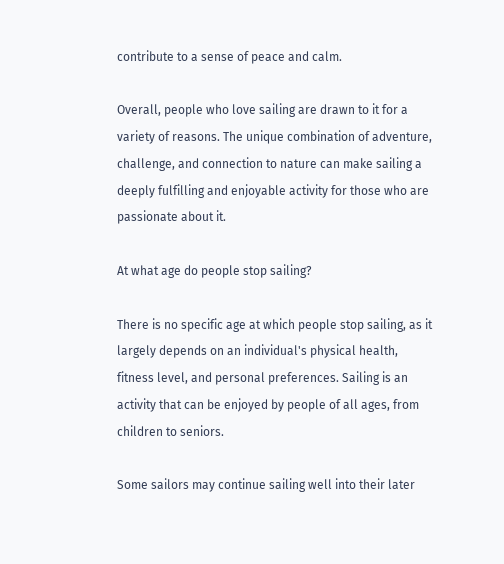contribute to a sense of peace and calm.

Overall, people who love sailing are drawn to it for a variety of reasons. The unique combination of adventure, challenge, and connection to nature can make sailing a deeply fulfilling and enjoyable activity for those who are passionate about it.

At what age do people stop sailing?

There is no specific age at which people stop sailing, as it largely depends on an individual's physical health, fitness level, and personal preferences. Sailing is an activity that can be enjoyed by people of all ages, from children to seniors.

Some sailors may continue sailing well into their later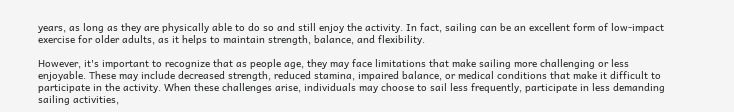years, as long as they are physically able to do so and still enjoy the activity. In fact, sailing can be an excellent form of low-impact exercise for older adults, as it helps to maintain strength, balance, and flexibility.

However, it's important to recognize that as people age, they may face limitations that make sailing more challenging or less enjoyable. These may include decreased strength, reduced stamina, impaired balance, or medical conditions that make it difficult to participate in the activity. When these challenges arise, individuals may choose to sail less frequently, participate in less demanding sailing activities,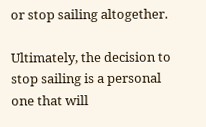or stop sailing altogether.

Ultimately, the decision to stop sailing is a personal one that will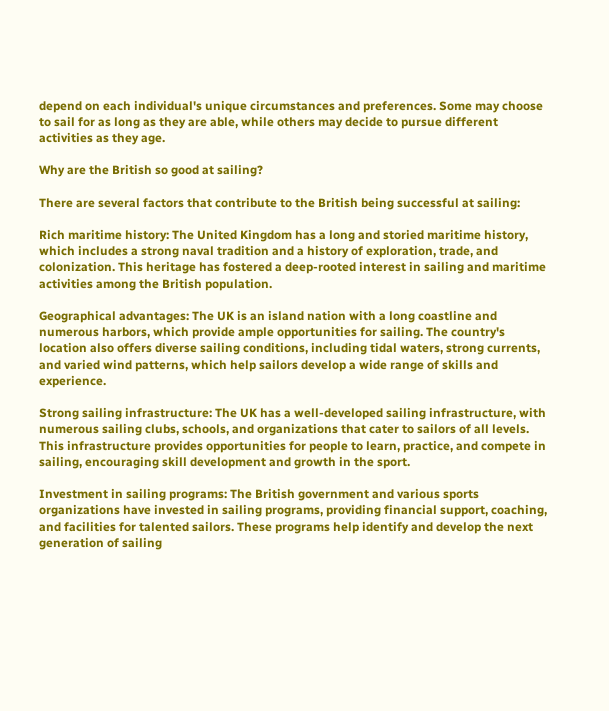depend on each individual's unique circumstances and preferences. Some may choose to sail for as long as they are able, while others may decide to pursue different activities as they age.

Why are the British so good at sailing?

There are several factors that contribute to the British being successful at sailing:

Rich maritime history: The United Kingdom has a long and storied maritime history, which includes a strong naval tradition and a history of exploration, trade, and colonization. This heritage has fostered a deep-rooted interest in sailing and maritime activities among the British population.

Geographical advantages: The UK is an island nation with a long coastline and numerous harbors, which provide ample opportunities for sailing. The country's location also offers diverse sailing conditions, including tidal waters, strong currents, and varied wind patterns, which help sailors develop a wide range of skills and experience.

Strong sailing infrastructure: The UK has a well-developed sailing infrastructure, with numerous sailing clubs, schools, and organizations that cater to sailors of all levels. This infrastructure provides opportunities for people to learn, practice, and compete in sailing, encouraging skill development and growth in the sport.

Investment in sailing programs: The British government and various sports organizations have invested in sailing programs, providing financial support, coaching, and facilities for talented sailors. These programs help identify and develop the next generation of sailing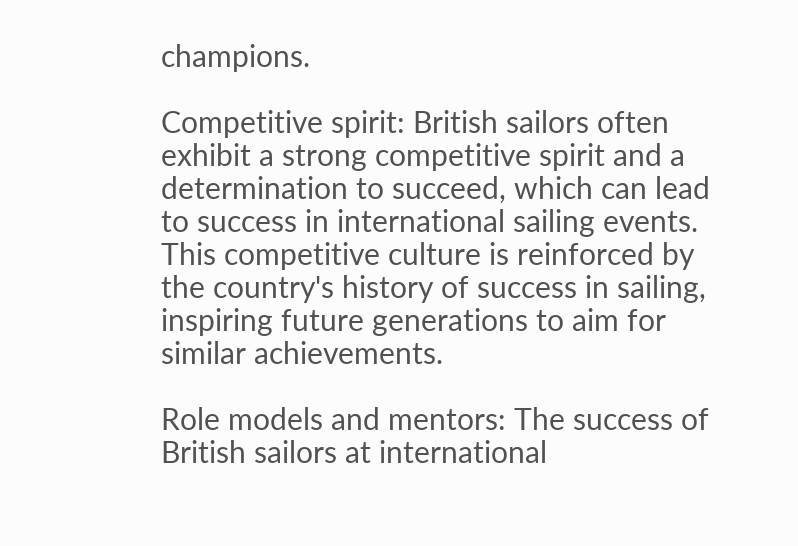champions.

Competitive spirit: British sailors often exhibit a strong competitive spirit and a determination to succeed, which can lead to success in international sailing events. This competitive culture is reinforced by the country's history of success in sailing, inspiring future generations to aim for similar achievements.

Role models and mentors: The success of British sailors at international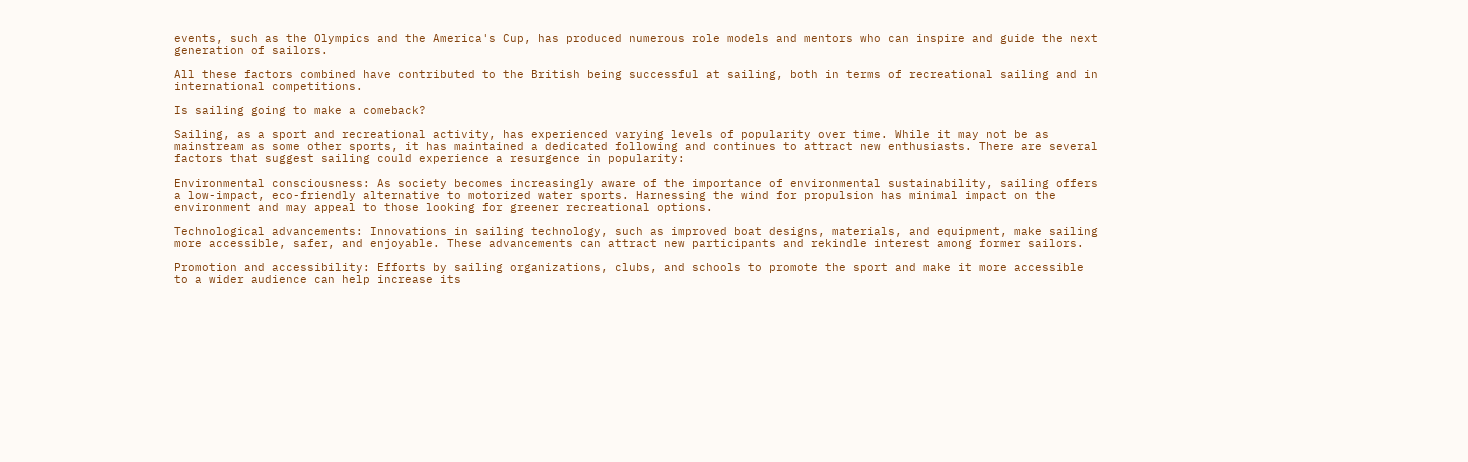events, such as the Olympics and the America's Cup, has produced numerous role models and mentors who can inspire and guide the next generation of sailors.

All these factors combined have contributed to the British being successful at sailing, both in terms of recreational sailing and in international competitions.

Is sailing going to make a comeback?

Sailing, as a sport and recreational activity, has experienced varying levels of popularity over time. While it may not be as mainstream as some other sports, it has maintained a dedicated following and continues to attract new enthusiasts. There are several factors that suggest sailing could experience a resurgence in popularity:

Environmental consciousness: As society becomes increasingly aware of the importance of environmental sustainability, sailing offers a low-impact, eco-friendly alternative to motorized water sports. Harnessing the wind for propulsion has minimal impact on the environment and may appeal to those looking for greener recreational options.

Technological advancements: Innovations in sailing technology, such as improved boat designs, materials, and equipment, make sailing more accessible, safer, and enjoyable. These advancements can attract new participants and rekindle interest among former sailors.

Promotion and accessibility: Efforts by sailing organizations, clubs, and schools to promote the sport and make it more accessible to a wider audience can help increase its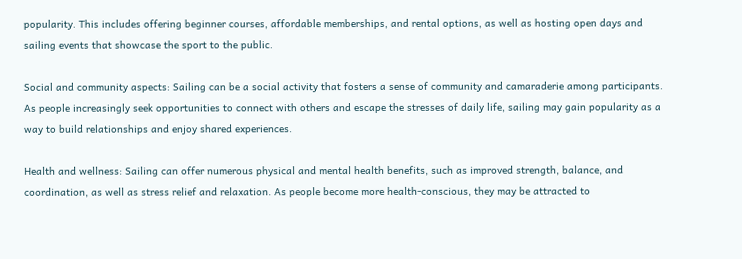popularity. This includes offering beginner courses, affordable memberships, and rental options, as well as hosting open days and sailing events that showcase the sport to the public.

Social and community aspects: Sailing can be a social activity that fosters a sense of community and camaraderie among participants. As people increasingly seek opportunities to connect with others and escape the stresses of daily life, sailing may gain popularity as a way to build relationships and enjoy shared experiences.

Health and wellness: Sailing can offer numerous physical and mental health benefits, such as improved strength, balance, and coordination, as well as stress relief and relaxation. As people become more health-conscious, they may be attracted to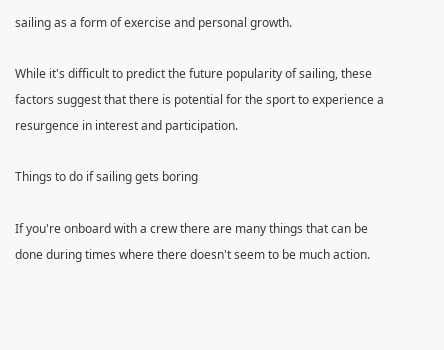sailing as a form of exercise and personal growth.

While it's difficult to predict the future popularity of sailing, these factors suggest that there is potential for the sport to experience a resurgence in interest and participation.

Things to do if sailing gets boring

If you're onboard with a crew there are many things that can be done during times where there doesn't seem to be much action.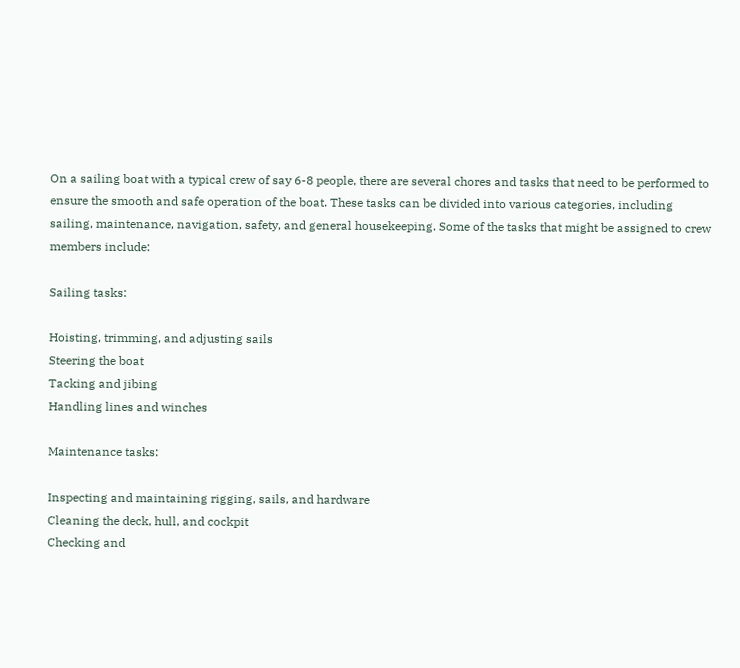On a sailing boat with a typical crew of say 6-8 people, there are several chores and tasks that need to be performed to ensure the smooth and safe operation of the boat. These tasks can be divided into various categories, including sailing, maintenance, navigation, safety, and general housekeeping. Some of the tasks that might be assigned to crew members include:

Sailing tasks:

Hoisting, trimming, and adjusting sails
Steering the boat
Tacking and jibing
Handling lines and winches

Maintenance tasks:

Inspecting and maintaining rigging, sails, and hardware
Cleaning the deck, hull, and cockpit
Checking and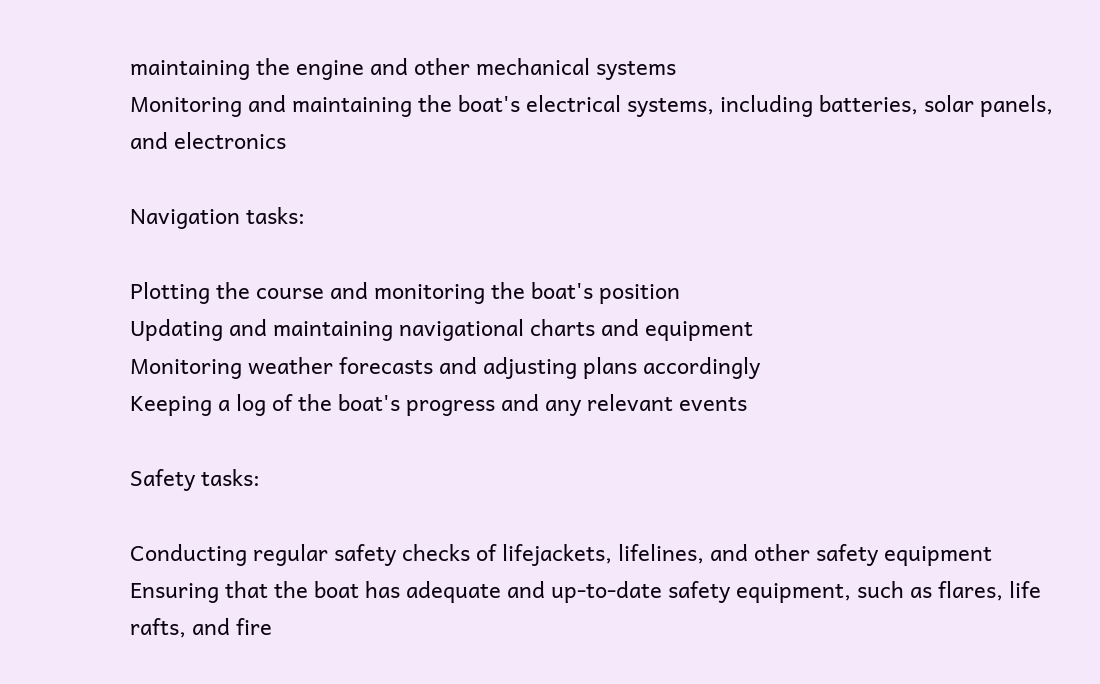maintaining the engine and other mechanical systems
Monitoring and maintaining the boat's electrical systems, including batteries, solar panels, and electronics

Navigation tasks:

Plotting the course and monitoring the boat's position
Updating and maintaining navigational charts and equipment
Monitoring weather forecasts and adjusting plans accordingly
Keeping a log of the boat's progress and any relevant events

Safety tasks:

Conducting regular safety checks of lifejackets, lifelines, and other safety equipment
Ensuring that the boat has adequate and up-to-date safety equipment, such as flares, life rafts, and fire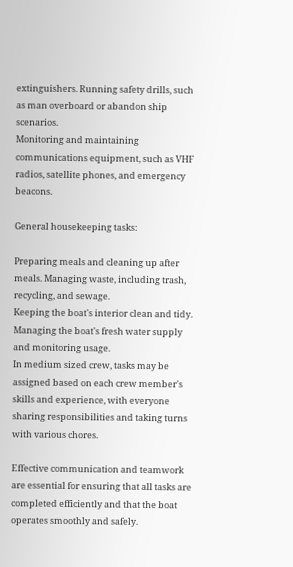extinguishers. Running safety drills, such as man overboard or abandon ship scenarios.
Monitoring and maintaining communications equipment, such as VHF radios, satellite phones, and emergency beacons.

General housekeeping tasks:

Preparing meals and cleaning up after meals. Managing waste, including trash, recycling, and sewage.
Keeping the boat's interior clean and tidy. Managing the boat's fresh water supply and monitoring usage.
In medium sized crew, tasks may be assigned based on each crew member's skills and experience, with everyone sharing responsibilities and taking turns with various chores.

Effective communication and teamwork are essential for ensuring that all tasks are completed efficiently and that the boat operates smoothly and safely.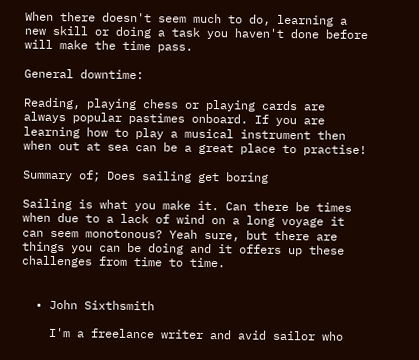When there doesn't seem much to do, learning a new skill or doing a task you haven't done before will make the time pass.

General downtime:

Reading, playing chess or playing cards are always popular pastimes onboard. If you are learning how to play a musical instrument then when out at sea can be a great place to practise!

Summary of; Does sailing get boring

Sailing is what you make it. Can there be times when due to a lack of wind on a long voyage it can seem monotonous? Yeah sure, but there are things you can be doing and it offers up these challenges from time to time.


  • John Sixthsmith

    I'm a freelance writer and avid sailor who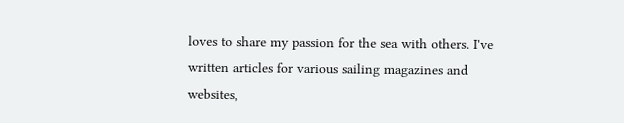loves to share my passion for the sea with others. I've written articles for various sailing magazines and websites,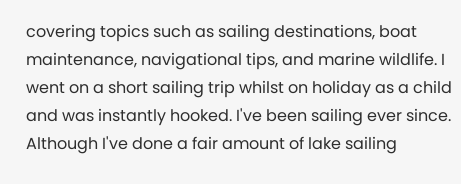covering topics such as sailing destinations, boat maintenance, navigational tips, and marine wildlife. I went on a short sailing trip whilst on holiday as a child and was instantly hooked. I've been sailing ever since. Although I've done a fair amount of lake sailing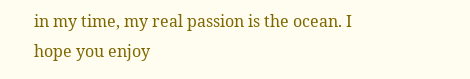in my time, my real passion is the ocean. I hope you enjoy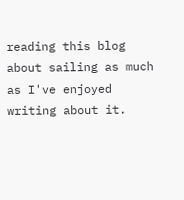reading this blog about sailing as much as I've enjoyed writing about it.